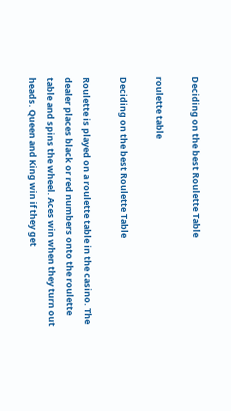Deciding on the best Roulette Table

roulette table

Deciding on the best Roulette Table

Roulette is played on a roulette table in the casino. The dealer places black or red numbers onto the roulette table and spins the wheel. Aces win when they turn out heads. Queen and King win if they get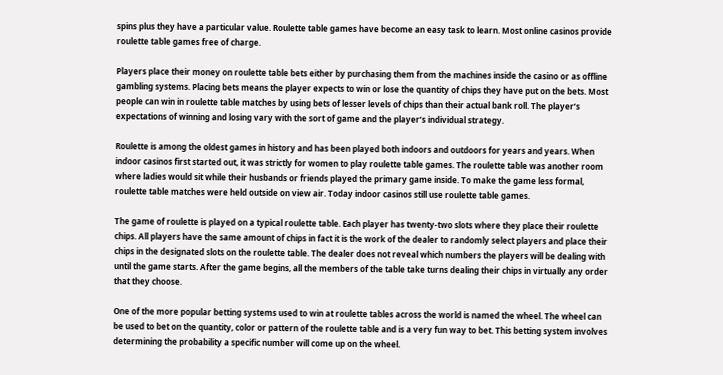spins plus they have a particular value. Roulette table games have become an easy task to learn. Most online casinos provide roulette table games free of charge.

Players place their money on roulette table bets either by purchasing them from the machines inside the casino or as offline gambling systems. Placing bets means the player expects to win or lose the quantity of chips they have put on the bets. Most people can win in roulette table matches by using bets of lesser levels of chips than their actual bank roll. The player’s expectations of winning and losing vary with the sort of game and the player’s individual strategy.

Roulette is among the oldest games in history and has been played both indoors and outdoors for years and years. When indoor casinos first started out, it was strictly for women to play roulette table games. The roulette table was another room where ladies would sit while their husbands or friends played the primary game inside. To make the game less formal, roulette table matches were held outside on view air. Today indoor casinos still use roulette table games.

The game of roulette is played on a typical roulette table. Each player has twenty-two slots where they place their roulette chips. All players have the same amount of chips in fact it is the work of the dealer to randomly select players and place their chips in the designated slots on the roulette table. The dealer does not reveal which numbers the players will be dealing with until the game starts. After the game begins, all the members of the table take turns dealing their chips in virtually any order that they choose.

One of the more popular betting systems used to win at roulette tables across the world is named the wheel. The wheel can be used to bet on the quantity, color or pattern of the roulette table and is a very fun way to bet. This betting system involves determining the probability a specific number will come up on the wheel.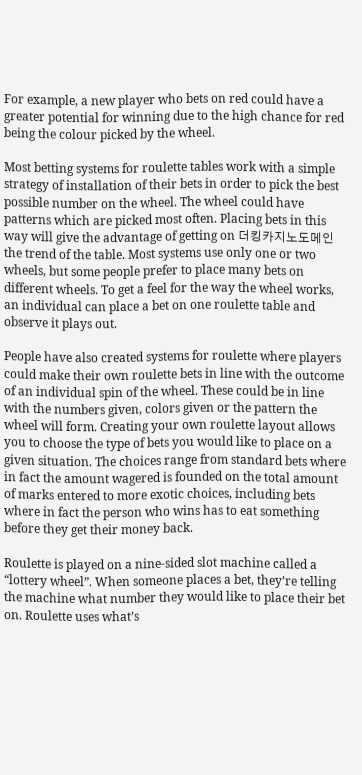For example, a new player who bets on red could have a greater potential for winning due to the high chance for red being the colour picked by the wheel.

Most betting systems for roulette tables work with a simple strategy of installation of their bets in order to pick the best possible number on the wheel. The wheel could have patterns which are picked most often. Placing bets in this way will give the advantage of getting on 더킹카지노도메인 the trend of the table. Most systems use only one or two wheels, but some people prefer to place many bets on different wheels. To get a feel for the way the wheel works, an individual can place a bet on one roulette table and observe it plays out.

People have also created systems for roulette where players could make their own roulette bets in line with the outcome of an individual spin of the wheel. These could be in line with the numbers given, colors given or the pattern the wheel will form. Creating your own roulette layout allows you to choose the type of bets you would like to place on a given situation. The choices range from standard bets where in fact the amount wagered is founded on the total amount of marks entered to more exotic choices, including bets where in fact the person who wins has to eat something before they get their money back.

Roulette is played on a nine-sided slot machine called a “lottery wheel”. When someone places a bet, they’re telling the machine what number they would like to place their bet on. Roulette uses what’s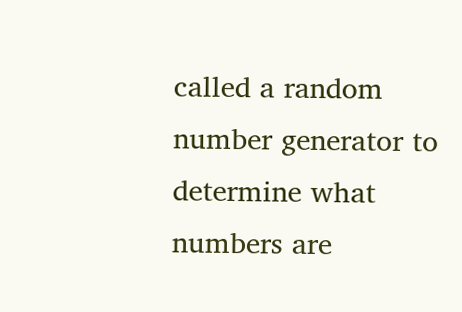called a random number generator to determine what numbers are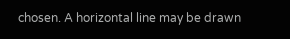chosen. A horizontal line may be drawn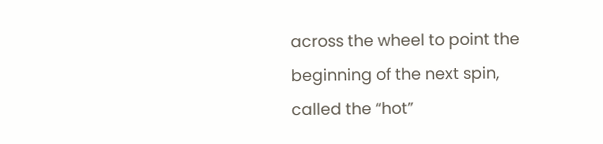across the wheel to point the beginning of the next spin, called the “hot”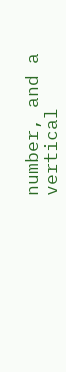number, and a vertical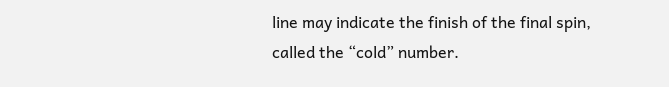line may indicate the finish of the final spin, called the “cold” number.